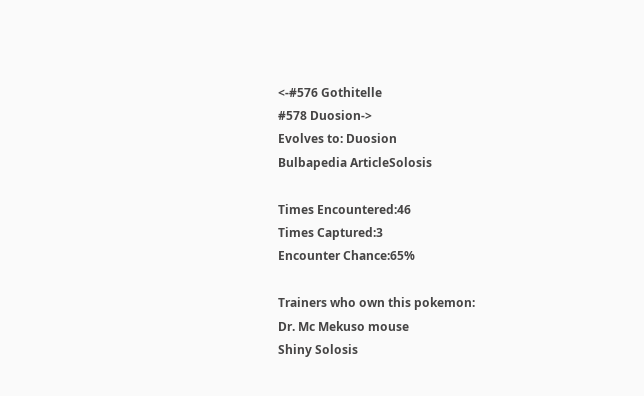<-#576 Gothitelle
#578 Duosion->
Evolves to: Duosion
Bulbapedia ArticleSolosis

Times Encountered:46
Times Captured:3
Encounter Chance:65%

Trainers who own this pokemon:
Dr. Mc Mekuso mouse
Shiny Solosis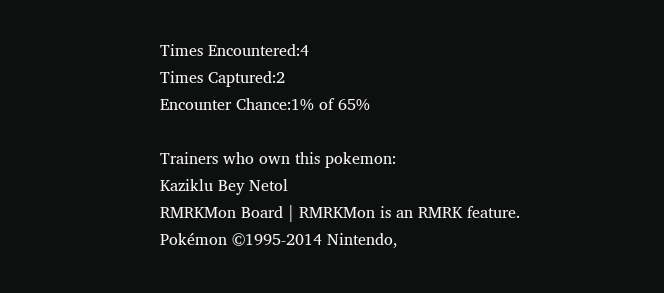Times Encountered:4
Times Captured:2
Encounter Chance:1% of 65%

Trainers who own this pokemon:
Kaziklu Bey Netol
RMRKMon Board | RMRKMon is an RMRK feature.
Pokémon ©1995-2014 Nintendo,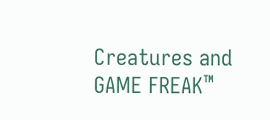Creatures and GAME FREAK™